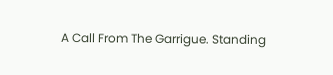A Call From The Garrigue. Standing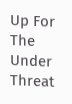Up For The Under Threat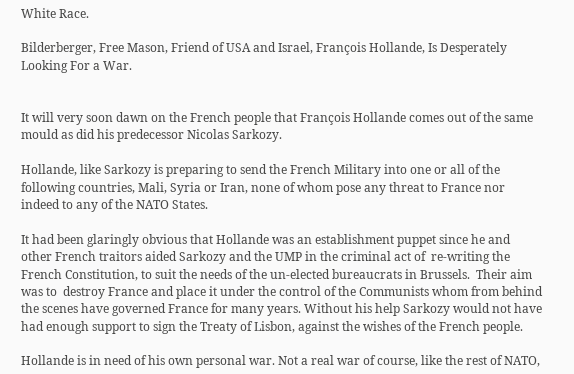White Race.

Bilderberger, Free Mason, Friend of USA and Israel, François Hollande, Is Desperately Looking For a War.


It will very soon dawn on the French people that François Hollande comes out of the same mould as did his predecessor Nicolas Sarkozy.

Hollande, like Sarkozy is preparing to send the French Military into one or all of the following countries, Mali, Syria or Iran, none of whom pose any threat to France nor indeed to any of the NATO States.

It had been glaringly obvious that Hollande was an establishment puppet since he and other French traitors aided Sarkozy and the UMP in the criminal act of  re-writing the French Constitution, to suit the needs of the un-elected bureaucrats in Brussels.  Their aim was to  destroy France and place it under the control of the Communists whom from behind the scenes have governed France for many years. Without his help Sarkozy would not have had enough support to sign the Treaty of Lisbon, against the wishes of the French people.

Hollande is in need of his own personal war. Not a real war of course, like the rest of NATO,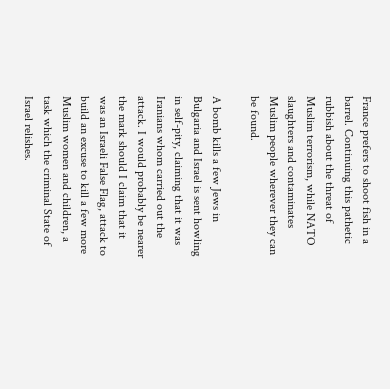France prefers to shoot fish in a barrel. Continuing this pathetic rubbish about the threat of Muslim terrorism, while NATO slaughters and contaminates Muslim people wherever they can be found.

A bomb kills a few Jews in Bulgaria and Israel is sent howling in self-pity, claiming that it was Iranians whom carried out the attack. I would probably be nearer the mark should I claim that it was an Israeli False Flag, attack to build an excuse to kill a few more Muslim women and children, a task which the criminal State of Israel relishes.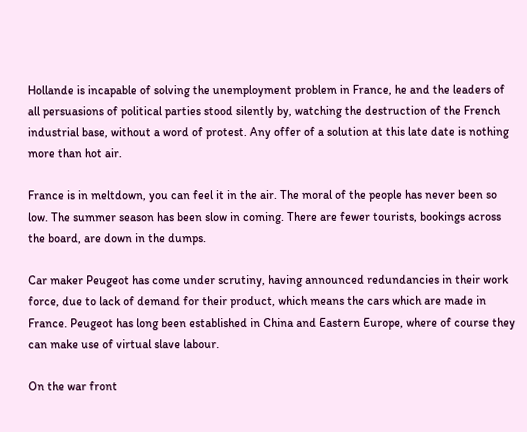Hollande is incapable of solving the unemployment problem in France, he and the leaders of all persuasions of political parties stood silently by, watching the destruction of the French industrial base, without a word of protest. Any offer of a solution at this late date is nothing more than hot air.

France is in meltdown, you can feel it in the air. The moral of the people has never been so low. The summer season has been slow in coming. There are fewer tourists, bookings across the board, are down in the dumps.

Car maker Peugeot has come under scrutiny, having announced redundancies in their work force, due to lack of demand for their product, which means the cars which are made in France. Peugeot has long been established in China and Eastern Europe, where of course they can make use of virtual slave labour.

On the war front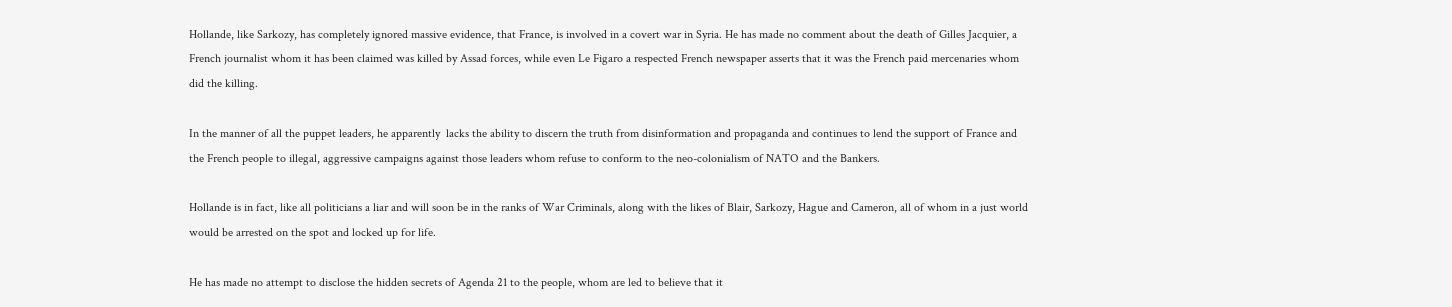Hollande, like Sarkozy, has completely ignored massive evidence, that France, is involved in a covert war in Syria. He has made no comment about the death of Gilles Jacquier, a French journalist whom it has been claimed was killed by Assad forces, while even Le Figaro a respected French newspaper asserts that it was the French paid mercenaries whom did the killing.

In the manner of all the puppet leaders, he apparently  lacks the ability to discern the truth from disinformation and propaganda and continues to lend the support of France and the French people to illegal, aggressive campaigns against those leaders whom refuse to conform to the neo-colonialism of NATO and the Bankers.

Hollande is in fact, like all politicians a liar and will soon be in the ranks of War Criminals, along with the likes of Blair, Sarkozy, Hague and Cameron, all of whom in a just world would be arrested on the spot and locked up for life.

He has made no attempt to disclose the hidden secrets of Agenda 21 to the people, whom are led to believe that it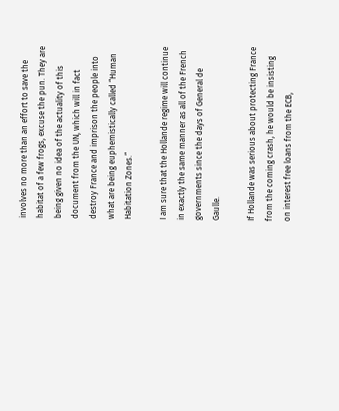involves no more than an effort to save the habitat of a few frogs, excuse the pun. They are being given no idea of the actuality of this document from the UN, which will in fact destroy France and imprison the people into what are being euphemistically called “Human Habitation Zones.”

I am sure that the Hollande regime will continue in exactly the same manner as all of the French governments since the days of General de Gaulle.

If Hollande was serious about protecting France from the coming crash, he would be insisting on interest free loans from the ECB,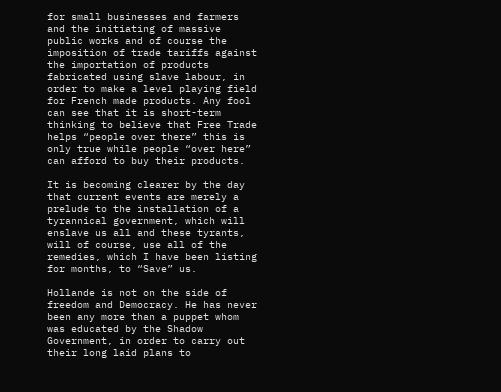for small businesses and farmers and the initiating of massive public works and of course the imposition of trade tariffs against the importation of products fabricated using slave labour, in order to make a level playing field for French made products. Any fool can see that it is short-term thinking to believe that Free Trade helps “people over there” this is only true while people “over here” can afford to buy their products.

It is becoming clearer by the day that current events are merely a prelude to the installation of a tyrannical government, which will enslave us all and these tyrants, will of course, use all of the remedies, which I have been listing for months, to “Save” us.

Hollande is not on the side of freedom and Democracy. He has never been any more than a puppet whom was educated by the Shadow Government, in order to carry out their long laid plans to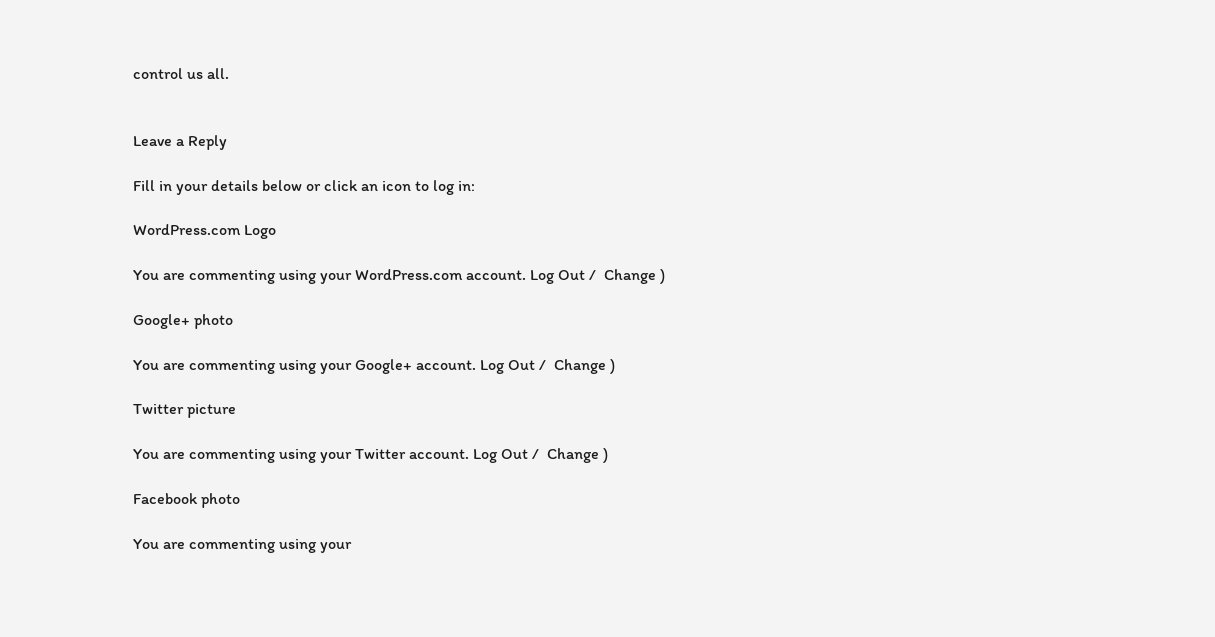control us all.


Leave a Reply

Fill in your details below or click an icon to log in:

WordPress.com Logo

You are commenting using your WordPress.com account. Log Out /  Change )

Google+ photo

You are commenting using your Google+ account. Log Out /  Change )

Twitter picture

You are commenting using your Twitter account. Log Out /  Change )

Facebook photo

You are commenting using your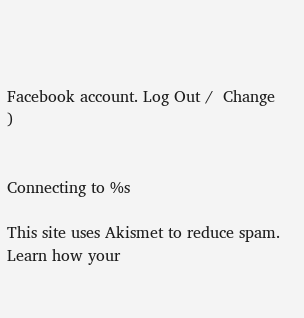Facebook account. Log Out /  Change )


Connecting to %s

This site uses Akismet to reduce spam. Learn how your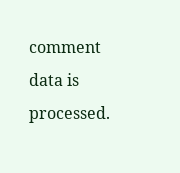comment data is processed.